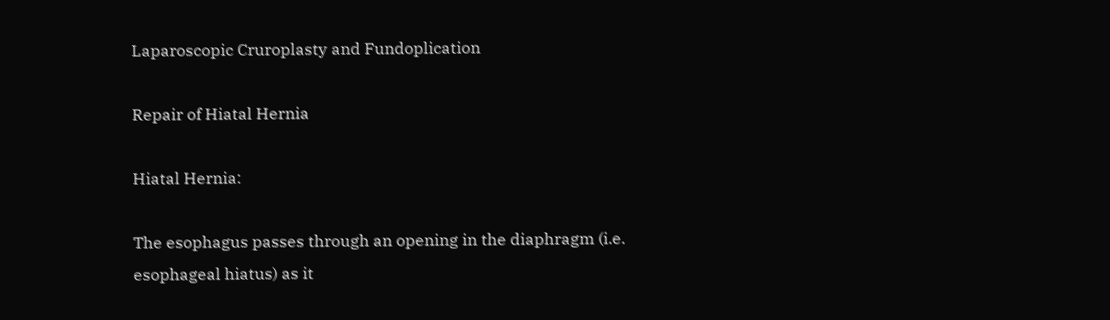Laparoscopic Cruroplasty and Fundoplication

Repair of Hiatal Hernia

Hiatal Hernia:

The esophagus passes through an opening in the diaphragm (i.e. esophageal hiatus) as it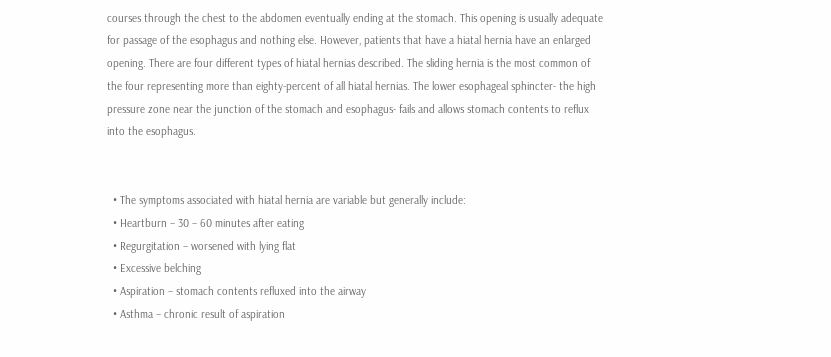courses through the chest to the abdomen eventually ending at the stomach. This opening is usually adequate for passage of the esophagus and nothing else. However, patients that have a hiatal hernia have an enlarged opening. There are four different types of hiatal hernias described. The sliding hernia is the most common of the four representing more than eighty-percent of all hiatal hernias. The lower esophageal sphincter- the high pressure zone near the junction of the stomach and esophagus- fails and allows stomach contents to reflux into the esophagus.


  • The symptoms associated with hiatal hernia are variable but generally include:
  • Heartburn – 30 – 60 minutes after eating
  • Regurgitation – worsened with lying flat
  • Excessive belching
  • Aspiration – stomach contents refluxed into the airway
  • Asthma – chronic result of aspiration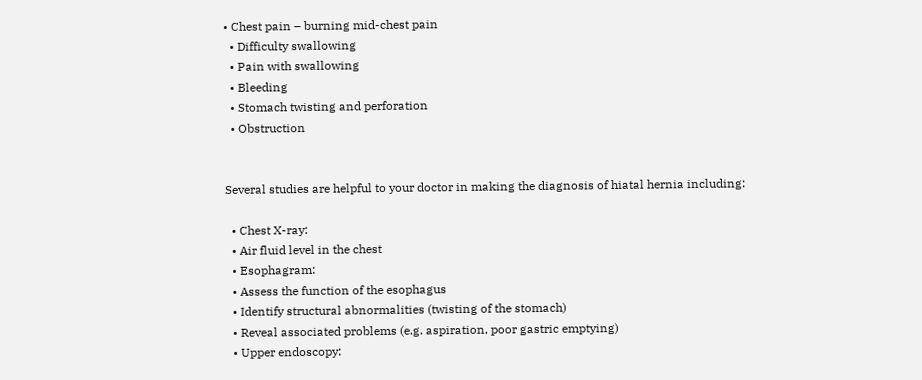• Chest pain – burning mid-chest pain
  • Difficulty swallowing
  • Pain with swallowing
  • Bleeding
  • Stomach twisting and perforation
  • Obstruction


Several studies are helpful to your doctor in making the diagnosis of hiatal hernia including:

  • Chest X-ray:
  • Air fluid level in the chest
  • Esophagram:
  • Assess the function of the esophagus
  • Identify structural abnormalities (twisting of the stomach)
  • Reveal associated problems (e.g. aspiration, poor gastric emptying)
  • Upper endoscopy: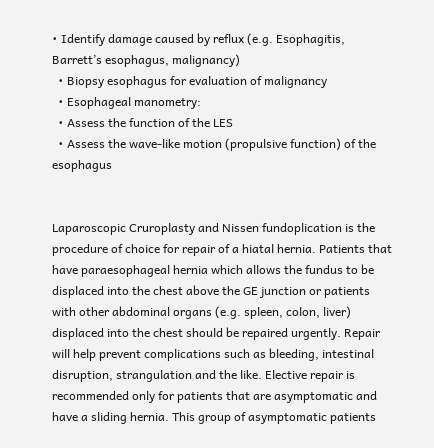• Identify damage caused by reflux (e.g. Esophagitis, Barrett’s esophagus, malignancy)
  • Biopsy esophagus for evaluation of malignancy
  • Esophageal manometry:
  • Assess the function of the LES
  • Assess the wave-like motion (propulsive function) of the esophagus


Laparoscopic Cruroplasty and Nissen fundoplication is the procedure of choice for repair of a hiatal hernia. Patients that have paraesophageal hernia which allows the fundus to be displaced into the chest above the GE junction or patients with other abdominal organs (e.g. spleen, colon, liver) displaced into the chest should be repaired urgently. Repair will help prevent complications such as bleeding, intestinal disruption, strangulation and the like. Elective repair is recommended only for patients that are asymptomatic and have a sliding hernia. This group of asymptomatic patients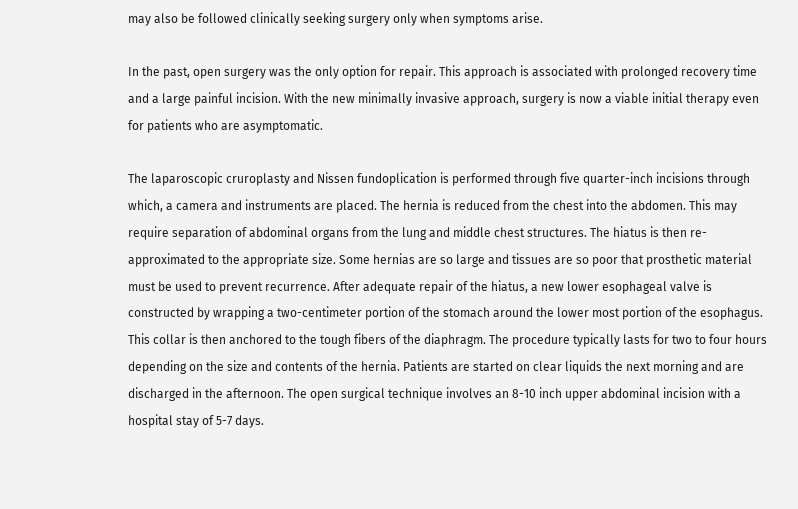may also be followed clinically seeking surgery only when symptoms arise.

In the past, open surgery was the only option for repair. This approach is associated with prolonged recovery time and a large painful incision. With the new minimally invasive approach, surgery is now a viable initial therapy even for patients who are asymptomatic.

The laparoscopic cruroplasty and Nissen fundoplication is performed through five quarter-inch incisions through which, a camera and instruments are placed. The hernia is reduced from the chest into the abdomen. This may require separation of abdominal organs from the lung and middle chest structures. The hiatus is then re-approximated to the appropriate size. Some hernias are so large and tissues are so poor that prosthetic material must be used to prevent recurrence. After adequate repair of the hiatus, a new lower esophageal valve is constructed by wrapping a two-centimeter portion of the stomach around the lower most portion of the esophagus. This collar is then anchored to the tough fibers of the diaphragm. The procedure typically lasts for two to four hours depending on the size and contents of the hernia. Patients are started on clear liquids the next morning and are discharged in the afternoon. The open surgical technique involves an 8-10 inch upper abdominal incision with a hospital stay of 5-7 days.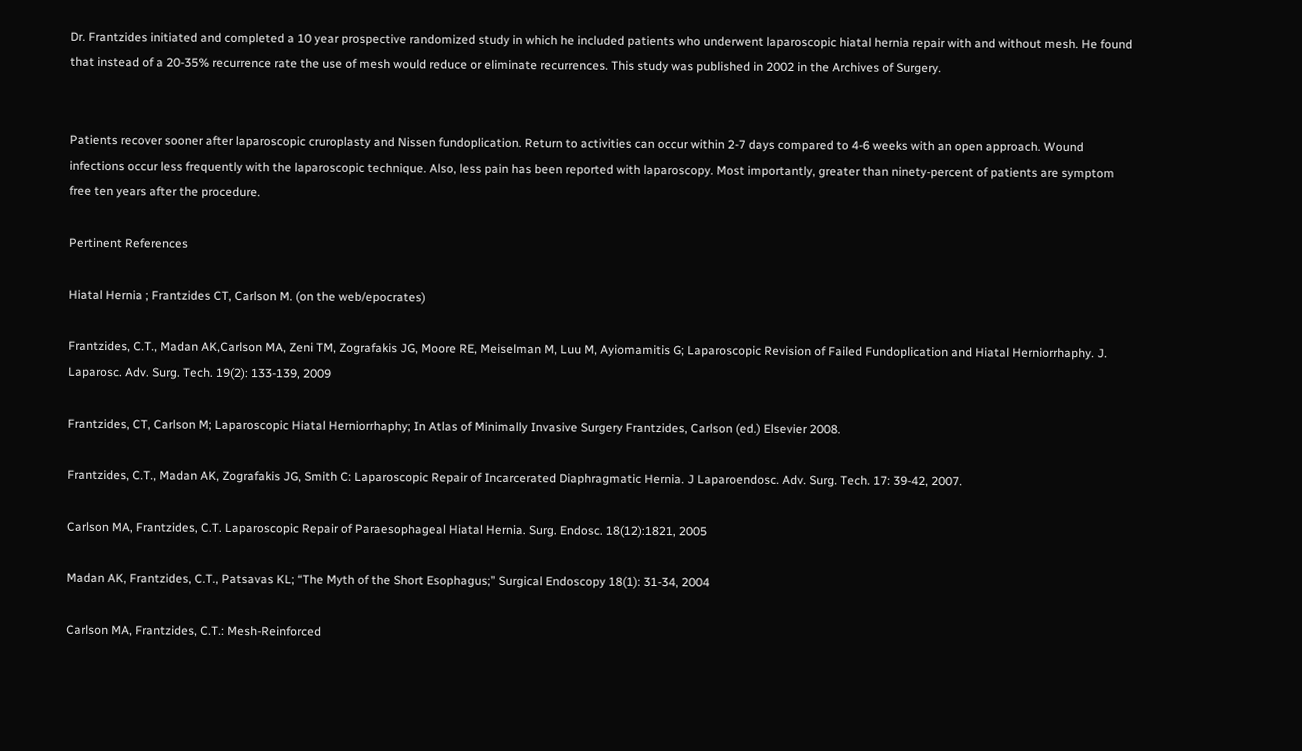Dr. Frantzides initiated and completed a 10 year prospective randomized study in which he included patients who underwent laparoscopic hiatal hernia repair with and without mesh. He found that instead of a 20-35% recurrence rate the use of mesh would reduce or eliminate recurrences. This study was published in 2002 in the Archives of Surgery.


Patients recover sooner after laparoscopic cruroplasty and Nissen fundoplication. Return to activities can occur within 2-7 days compared to 4-6 weeks with an open approach. Wound infections occur less frequently with the laparoscopic technique. Also, less pain has been reported with laparoscopy. Most importantly, greater than ninety-percent of patients are symptom free ten years after the procedure.

Pertinent References

Hiatal Hernia ; Frantzides CT, Carlson M. (on the web/epocrates)

Frantzides, C.T., Madan AK,Carlson MA, Zeni TM, Zografakis JG, Moore RE, Meiselman M, Luu M, Ayiomamitis G; Laparoscopic Revision of Failed Fundoplication and Hiatal Herniorrhaphy. J. Laparosc. Adv. Surg. Tech. 19(2): 133-139, 2009

Frantzides, CT, Carlson M; Laparoscopic Hiatal Herniorrhaphy; In Atlas of Minimally Invasive Surgery Frantzides, Carlson (ed.) Elsevier 2008.

Frantzides, C.T., Madan AK, Zografakis JG, Smith C: Laparoscopic Repair of Incarcerated Diaphragmatic Hernia. J Laparoendosc. Adv. Surg. Tech. 17: 39-42, 2007.

Carlson MA, Frantzides, C.T. Laparoscopic Repair of Paraesophageal Hiatal Hernia. Surg. Endosc. 18(12):1821, 2005

Madan AK, Frantzides, C.T., Patsavas KL; “The Myth of the Short Esophagus;” Surgical Endoscopy 18(1): 31-34, 2004

Carlson MA, Frantzides, C.T.: Mesh-Reinforced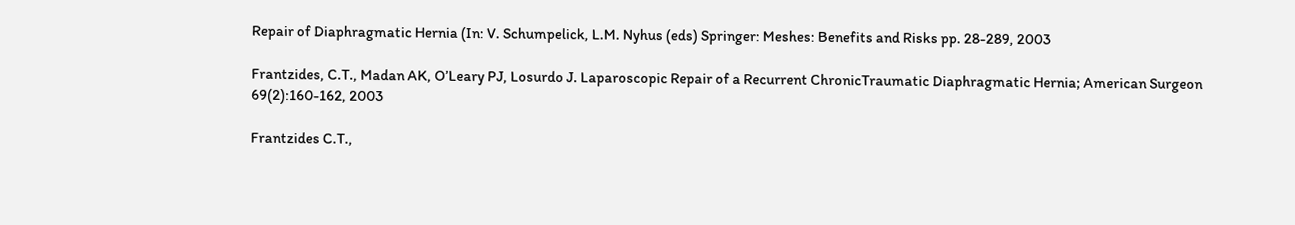Repair of Diaphragmatic Hernia (In: V. Schumpelick, L.M. Nyhus (eds) Springer: Meshes: Benefits and Risks pp. 28-289, 2003

Frantzides, C.T., Madan AK, O’Leary PJ, Losurdo J. Laparoscopic Repair of a Recurrent ChronicTraumatic Diaphragmatic Hernia; American Surgeon 69(2):160-162, 2003

Frantzides C.T.,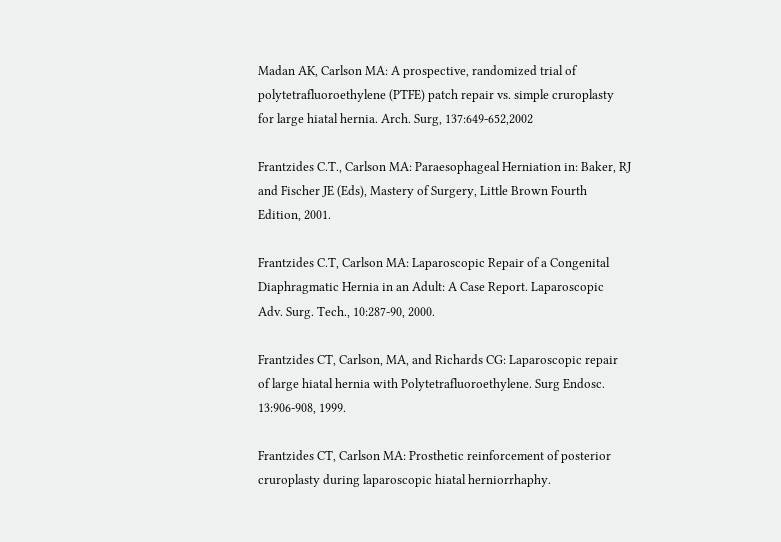Madan AK, Carlson MA: A prospective, randomized trial of polytetrafluoroethylene (PTFE) patch repair vs. simple cruroplasty for large hiatal hernia. Arch. Surg, 137:649-652,2002

Frantzides C.T., Carlson MA: Paraesophageal Herniation in: Baker, RJ and Fischer JE (Eds), Mastery of Surgery, Little Brown Fourth Edition, 2001.

Frantzides C.T, Carlson MA: Laparoscopic Repair of a Congenital Diaphragmatic Hernia in an Adult: A Case Report. Laparoscopic Adv. Surg. Tech., 10:287-90, 2000.

Frantzides CT, Carlson, MA, and Richards CG: Laparoscopic repair of large hiatal hernia with Polytetrafluoroethylene. Surg Endosc. 13:906-908, 1999.

Frantzides CT, Carlson MA: Prosthetic reinforcement of posterior cruroplasty during laparoscopic hiatal herniorrhaphy.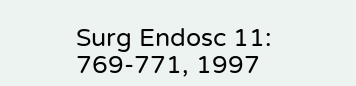Surg Endosc 11: 769-771, 1997